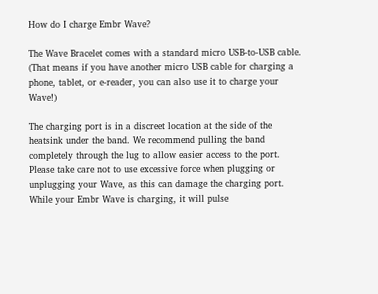How do I charge Embr Wave?

The Wave Bracelet comes with a standard micro USB-to-USB cable. (That means if you have another micro USB cable for charging a phone, tablet, or e-reader, you can also use it to charge your Wave!)

The charging port is in a discreet location at the side of the heatsink under the band. We recommend pulling the band completely through the lug to allow easier access to the port. Please take care not to use excessive force when plugging or unplugging your Wave, as this can damage the charging port.
While your Embr Wave is charging, it will pulse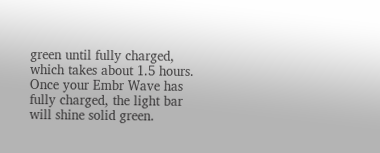green until fully charged, which takes about 1.5 hours. Once your Embr Wave has fully charged, the light bar will shine solid green.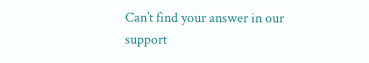Can’t find your answer in our support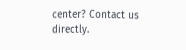center? Contact us directly.